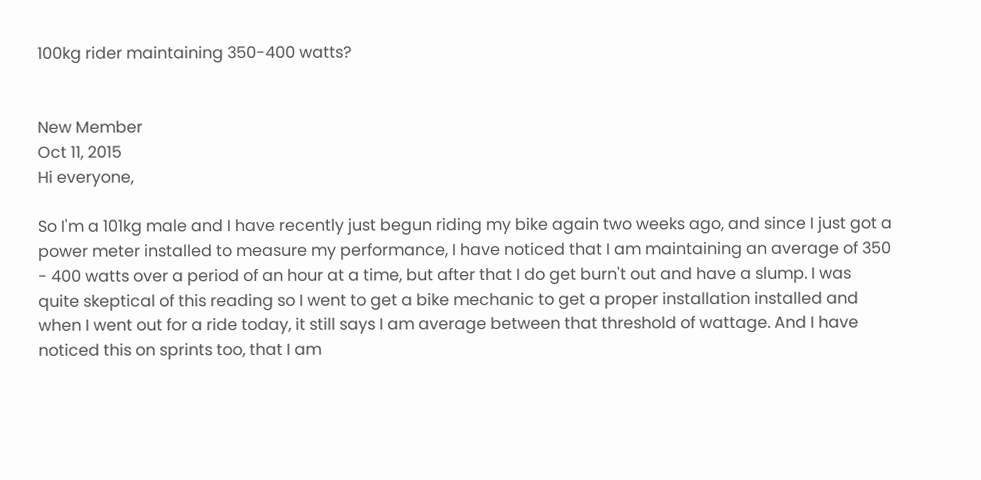100kg rider maintaining 350-400 watts?


New Member
Oct 11, 2015
Hi everyone,

So I'm a 101kg male and I have recently just begun riding my bike again two weeks ago, and since I just got a power meter installed to measure my performance, I have noticed that I am maintaining an average of 350 - 400 watts over a period of an hour at a time, but after that I do get burn't out and have a slump. I was quite skeptical of this reading so I went to get a bike mechanic to get a proper installation installed and when I went out for a ride today, it still says I am average between that threshold of wattage. And I have noticed this on sprints too, that I am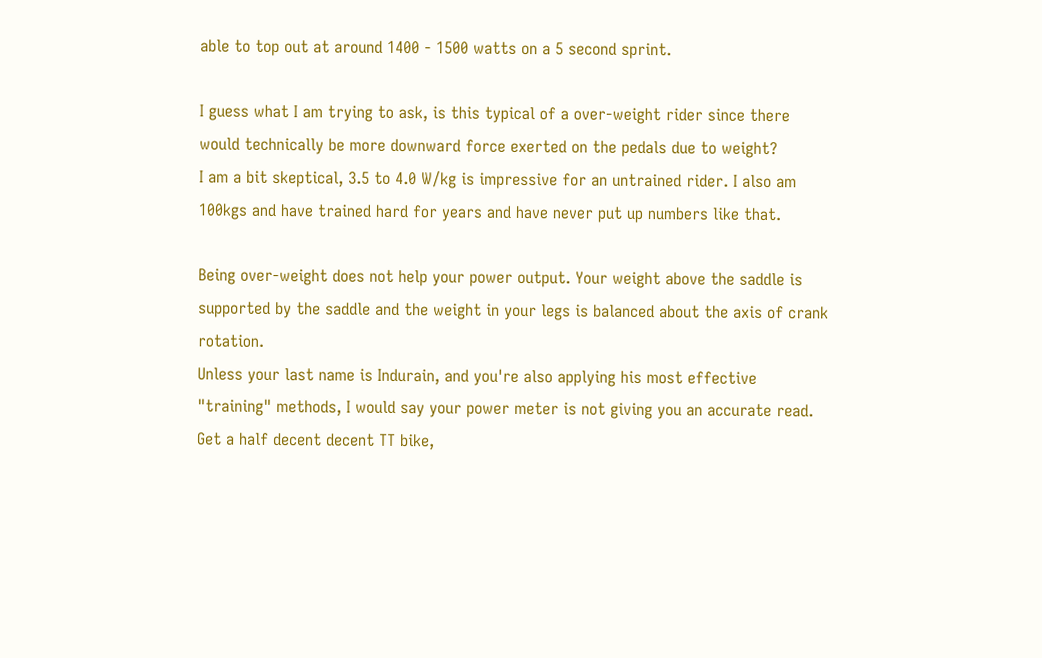able to top out at around 1400 - 1500 watts on a 5 second sprint.

I guess what I am trying to ask, is this typical of a over-weight rider since there would technically be more downward force exerted on the pedals due to weight?
I am a bit skeptical, 3.5 to 4.0 W/kg is impressive for an untrained rider. I also am 100kgs and have trained hard for years and have never put up numbers like that.

Being over-weight does not help your power output. Your weight above the saddle is supported by the saddle and the weight in your legs is balanced about the axis of crank rotation.
Unless your last name is Indurain, and you're also applying his most effective "training" methods, I would say your power meter is not giving you an accurate read.
Get a half decent decent TT bike,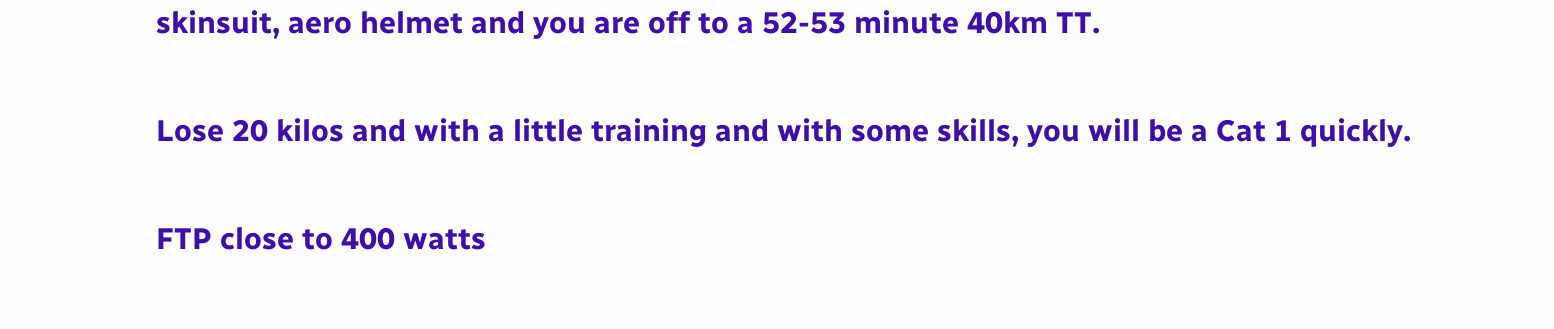skinsuit, aero helmet and you are off to a 52-53 minute 40km TT.

Lose 20 kilos and with a little training and with some skills, you will be a Cat 1 quickly.

FTP close to 400 watts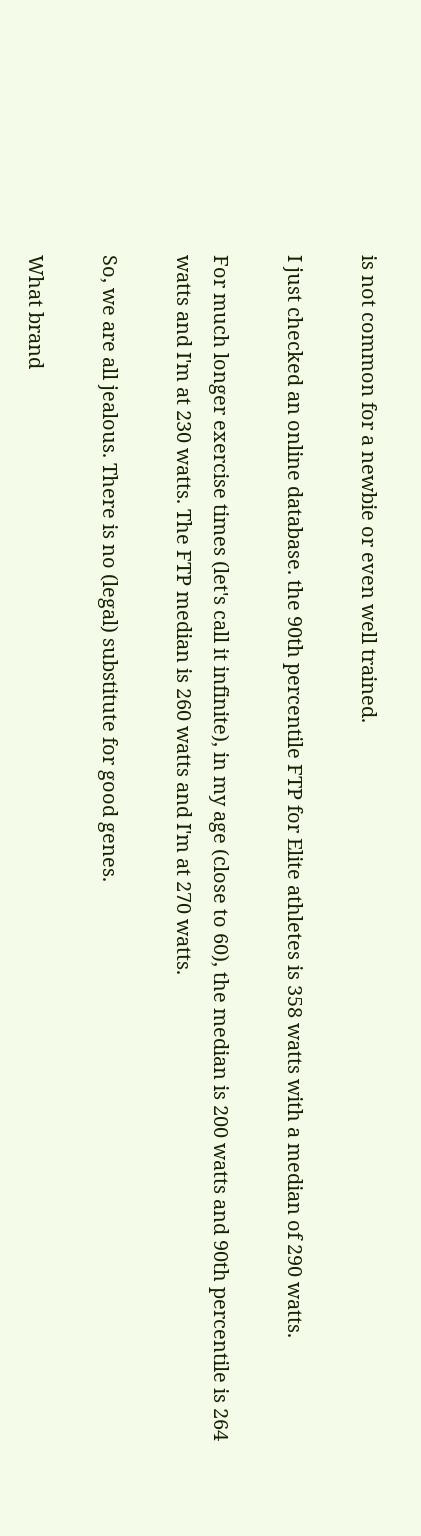is not common for a newbie or even well trained.

I just checked an online database. the 90th percentile FTP for Elite athletes is 358 watts with a median of 290 watts.

For much longer exercise times (let's call it infinite), in my age (close to 60), the median is 200 watts and 90th percentile is 264 watts and I'm at 230 watts. The FTP median is 260 watts and I'm at 270 watts.

So, we are all jealous. There is no (legal) substitute for good genes.

What brand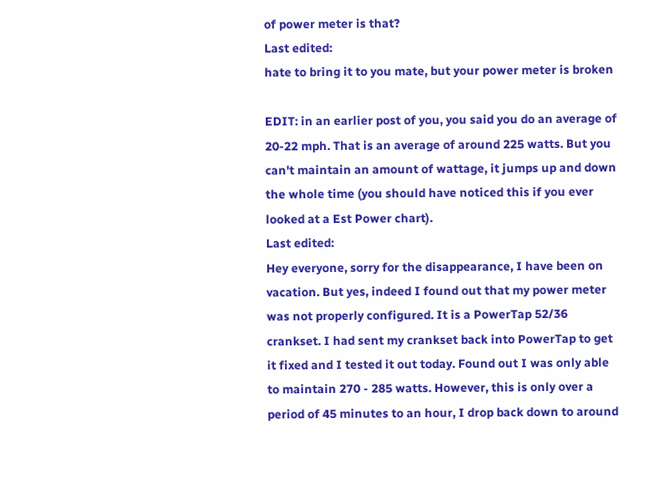of power meter is that?
Last edited:
hate to bring it to you mate, but your power meter is broken

EDIT: in an earlier post of you, you said you do an average of 20-22 mph. That is an average of around 225 watts. But you can't maintain an amount of wattage, it jumps up and down the whole time (you should have noticed this if you ever looked at a Est Power chart).
Last edited:
Hey everyone, sorry for the disappearance, I have been on vacation. But yes, indeed I found out that my power meter was not properly configured. It is a PowerTap 52/36 crankset. I had sent my crankset back into PowerTap to get it fixed and I tested it out today. Found out I was only able to maintain 270 - 285 watts. However, this is only over a period of 45 minutes to an hour, I drop back down to around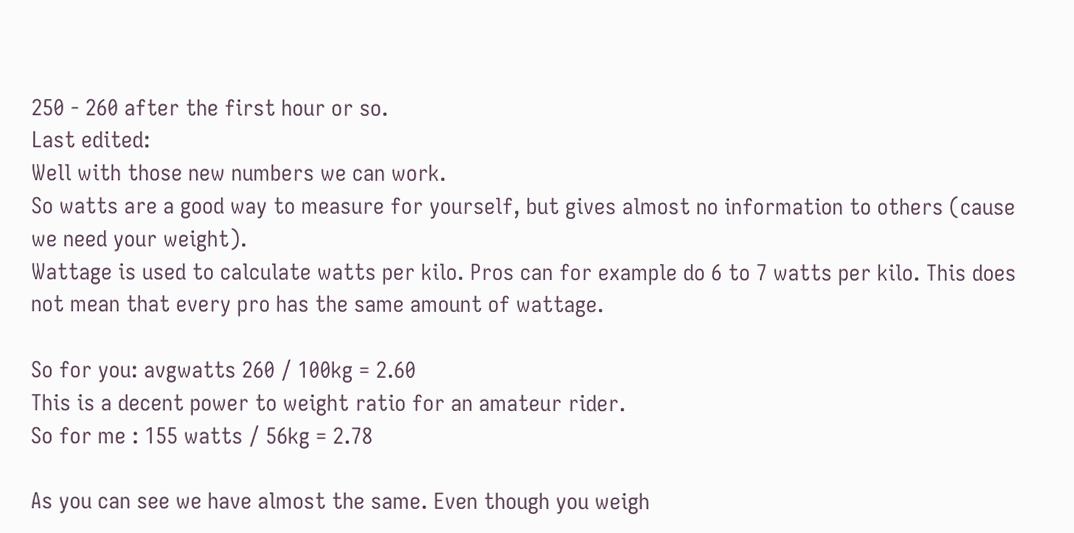250 - 260 after the first hour or so.
Last edited:
Well with those new numbers we can work.
So watts are a good way to measure for yourself, but gives almost no information to others (cause we need your weight).
Wattage is used to calculate watts per kilo. Pros can for example do 6 to 7 watts per kilo. This does not mean that every pro has the same amount of wattage.

So for you: avgwatts 260 / 100kg = 2.60
This is a decent power to weight ratio for an amateur rider.
So for me : 155 watts / 56kg = 2.78

As you can see we have almost the same. Even though you weigh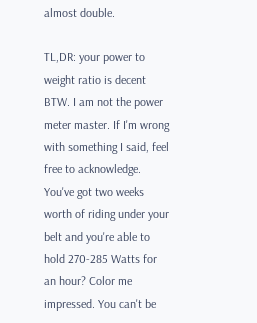almost double.

TL,DR: your power to weight ratio is decent
BTW. I am not the power meter master. If I'm wrong with something I said, feel free to acknowledge.
You've got two weeks worth of riding under your belt and you're able to hold 270-285 Watts for an hour? Color me impressed. You can't be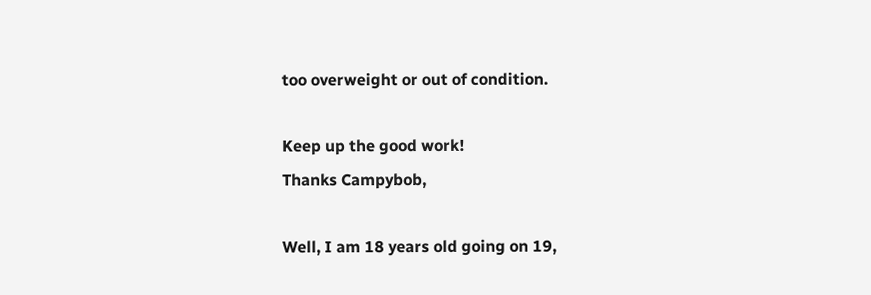too overweight or out of condition.

Keep up the good work!
Thanks Campybob,

Well, I am 18 years old going on 19,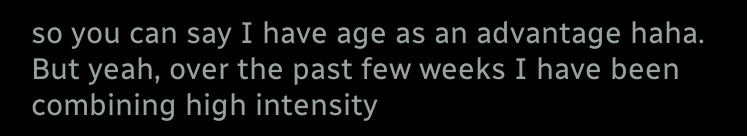so you can say I have age as an advantage haha. But yeah, over the past few weeks I have been combining high intensity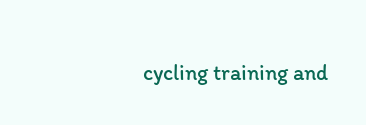cycling training and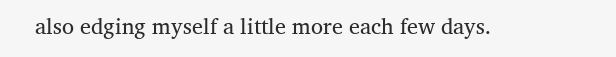also edging myself a little more each few days.